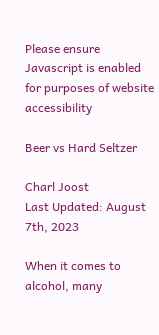Please ensure Javascript is enabled for purposes of website accessibility

Beer vs Hard Seltzer

Charl Joost
Last Updated: August 7th, 2023

When it comes to alcohol, many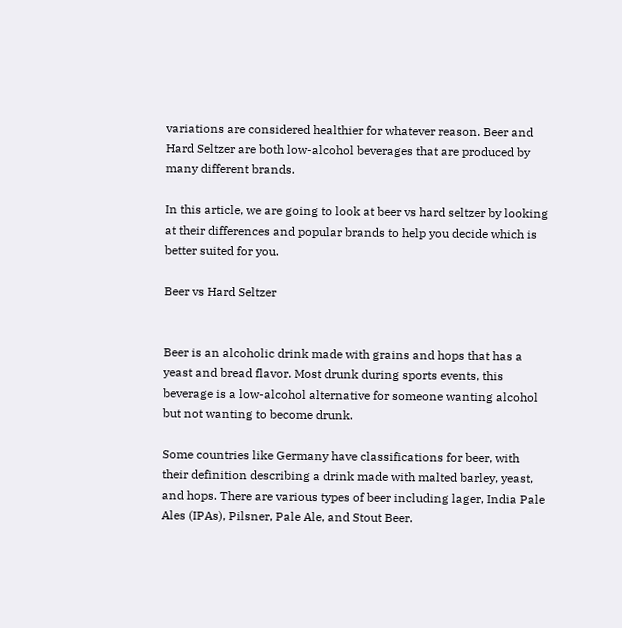variations are considered healthier for whatever reason. Beer and Hard Seltzer are both low-alcohol beverages that are produced by many different brands.

In this article, we are going to look at beer vs hard seltzer by looking at their differences and popular brands to help you decide which is better suited for you.

Beer vs Hard Seltzer


Beer is an alcoholic drink made with grains and hops that has a yeast and bread flavor. Most drunk during sports events, this beverage is a low-alcohol alternative for someone wanting alcohol but not wanting to become drunk.

Some countries like Germany have classifications for beer, with their definition describing a drink made with malted barley, yeast, and hops. There are various types of beer including lager, India Pale Ales (IPAs), Pilsner, Pale Ale, and Stout Beer.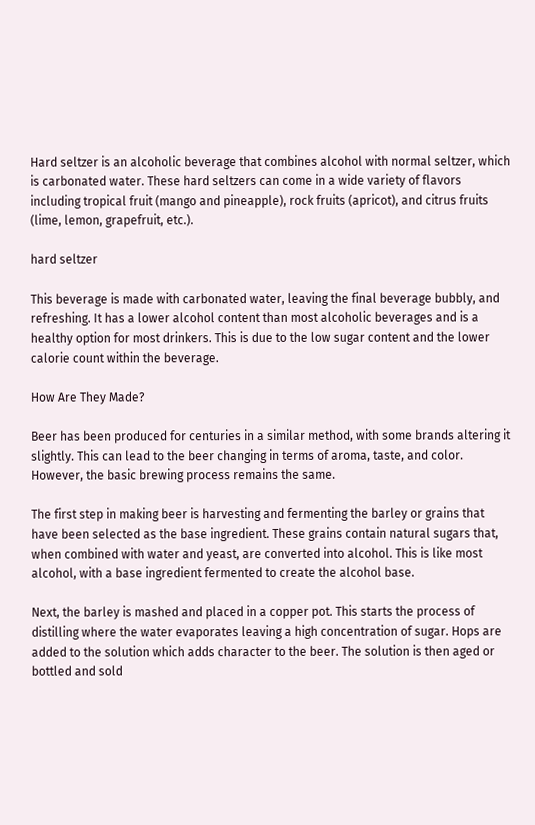Hard seltzer is an alcoholic beverage that combines alcohol with normal seltzer, which is carbonated water. These hard seltzers can come in a wide variety of flavors including tropical fruit (mango and pineapple), rock fruits (apricot), and citrus fruits (lime, lemon, grapefruit, etc.).

hard seltzer

This beverage is made with carbonated water, leaving the final beverage bubbly, and refreshing. It has a lower alcohol content than most alcoholic beverages and is a healthy option for most drinkers. This is due to the low sugar content and the lower calorie count within the beverage.

How Are They Made?

Beer has been produced for centuries in a similar method, with some brands altering it slightly. This can lead to the beer changing in terms of aroma, taste, and color. However, the basic brewing process remains the same.

The first step in making beer is harvesting and fermenting the barley or grains that have been selected as the base ingredient. These grains contain natural sugars that, when combined with water and yeast, are converted into alcohol. This is like most alcohol, with a base ingredient fermented to create the alcohol base.

Next, the barley is mashed and placed in a copper pot. This starts the process of distilling where the water evaporates leaving a high concentration of sugar. Hops are added to the solution which adds character to the beer. The solution is then aged or bottled and sold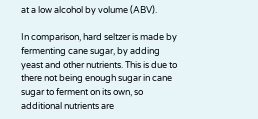at a low alcohol by volume (ABV).

In comparison, hard seltzer is made by fermenting cane sugar, by adding yeast and other nutrients. This is due to there not being enough sugar in cane sugar to ferment on its own, so additional nutrients are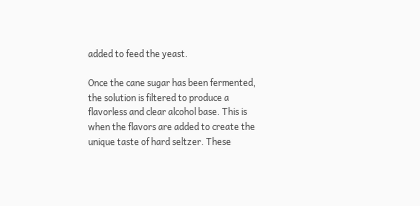added to feed the yeast.

Once the cane sugar has been fermented, the solution is filtered to produce a flavorless and clear alcohol base. This is when the flavors are added to create the unique taste of hard seltzer. These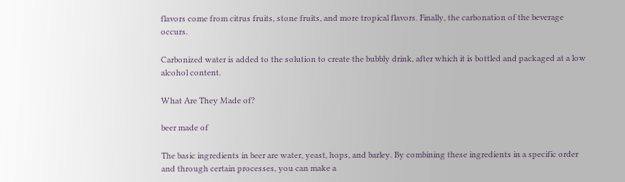flavors come from citrus fruits, stone fruits, and more tropical flavors. Finally, the carbonation of the beverage occurs.

Carbonized water is added to the solution to create the bubbly drink, after which it is bottled and packaged at a low alcohol content.

What Are They Made of?

beer made of

The basic ingredients in beer are water, yeast, hops, and barley. By combining these ingredients in a specific order and through certain processes, you can make a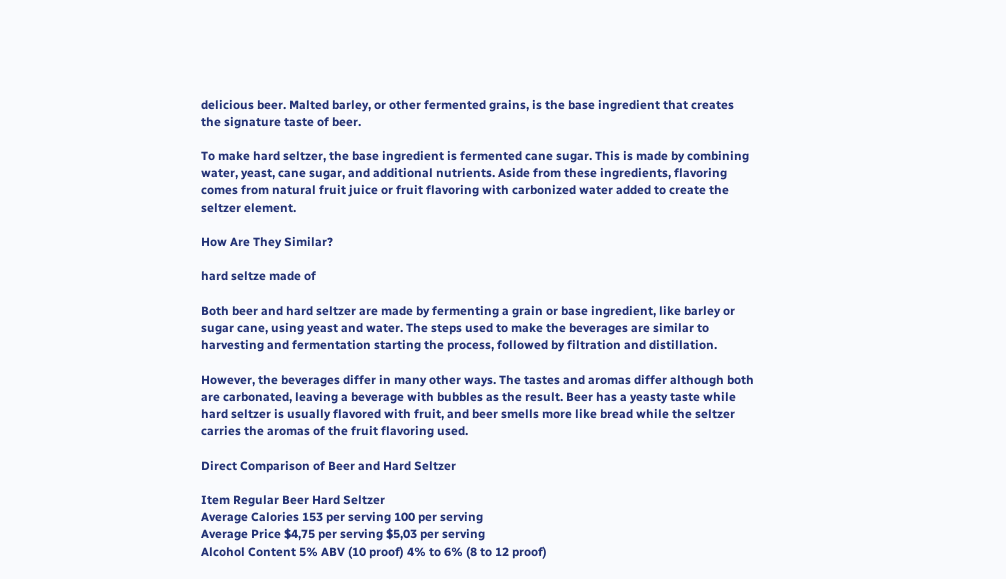delicious beer. Malted barley, or other fermented grains, is the base ingredient that creates the signature taste of beer.

To make hard seltzer, the base ingredient is fermented cane sugar. This is made by combining water, yeast, cane sugar, and additional nutrients. Aside from these ingredients, flavoring comes from natural fruit juice or fruit flavoring with carbonized water added to create the seltzer element.

How Are They Similar?

hard seltze made of

Both beer and hard seltzer are made by fermenting a grain or base ingredient, like barley or sugar cane, using yeast and water. The steps used to make the beverages are similar to harvesting and fermentation starting the process, followed by filtration and distillation.

However, the beverages differ in many other ways. The tastes and aromas differ although both are carbonated, leaving a beverage with bubbles as the result. Beer has a yeasty taste while hard seltzer is usually flavored with fruit, and beer smells more like bread while the seltzer carries the aromas of the fruit flavoring used.

Direct Comparison of Beer and Hard Seltzer

Item Regular Beer Hard Seltzer
Average Calories 153 per serving 100 per serving
Average Price $4,75 per serving $5,03 per serving
Alcohol Content 5% ABV (10 proof) 4% to 6% (8 to 12 proof)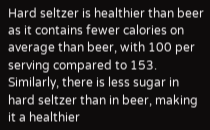Hard seltzer is healthier than beer as it contains fewer calories on average than beer, with 100 per serving compared to 153. Similarly, there is less sugar in hard seltzer than in beer, making it a healthier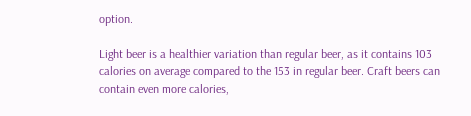option.

Light beer is a healthier variation than regular beer, as it contains 103 calories on average compared to the 153 in regular beer. Craft beers can contain even more calories,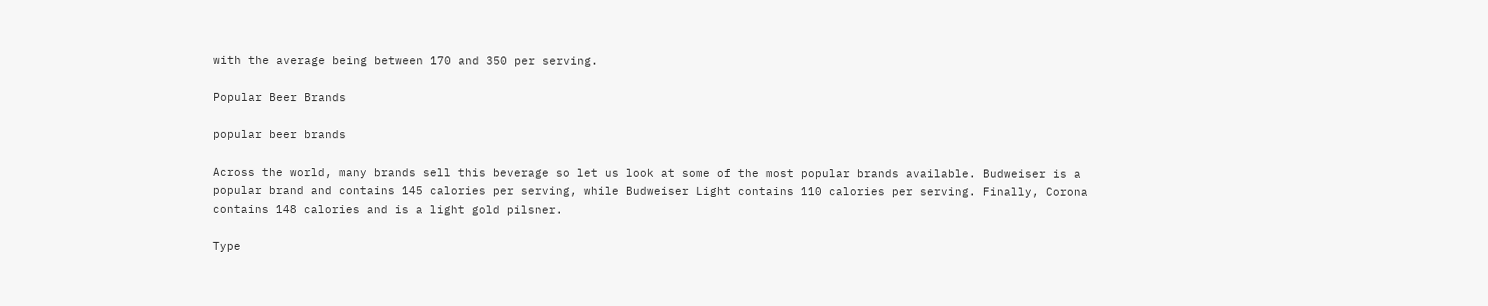with the average being between 170 and 350 per serving.

Popular Beer Brands

popular beer brands

Across the world, many brands sell this beverage so let us look at some of the most popular brands available. Budweiser is a popular brand and contains 145 calories per serving, while Budweiser Light contains 110 calories per serving. Finally, Corona contains 148 calories and is a light gold pilsner.

Type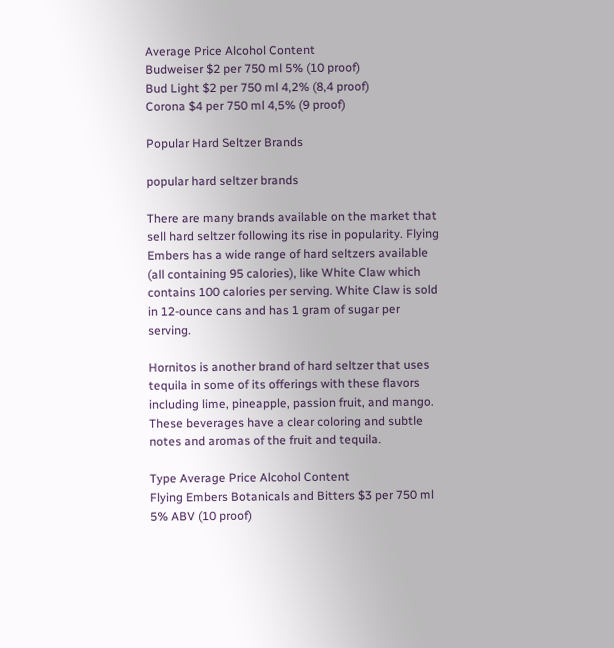Average Price Alcohol Content
Budweiser $2 per 750 ml 5% (10 proof)
Bud Light $2 per 750 ml 4,2% (8,4 proof)
Corona $4 per 750 ml 4,5% (9 proof)

Popular Hard Seltzer Brands

popular hard seltzer brands

There are many brands available on the market that sell hard seltzer following its rise in popularity. Flying Embers has a wide range of hard seltzers available (all containing 95 calories), like White Claw which contains 100 calories per serving. White Claw is sold in 12-ounce cans and has 1 gram of sugar per serving.

Hornitos is another brand of hard seltzer that uses tequila in some of its offerings with these flavors including lime, pineapple, passion fruit, and mango. These beverages have a clear coloring and subtle notes and aromas of the fruit and tequila.

Type Average Price Alcohol Content
Flying Embers Botanicals and Bitters $3 per 750 ml 5% ABV (10 proof)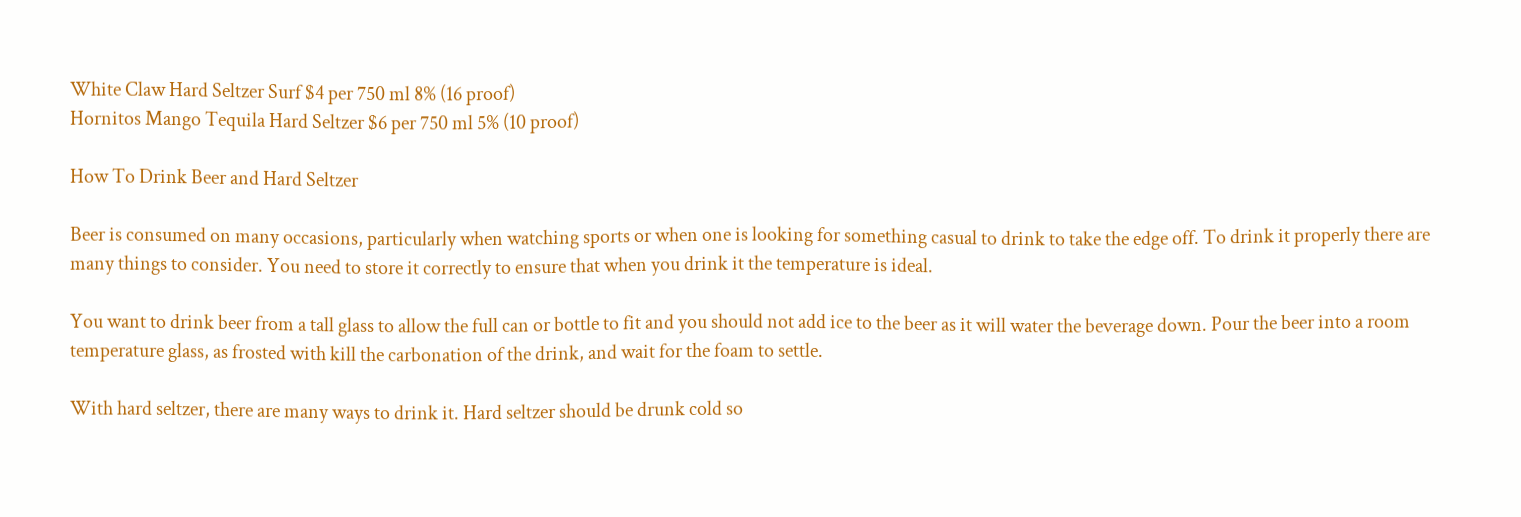White Claw Hard Seltzer Surf $4 per 750 ml 8% (16 proof)
Hornitos Mango Tequila Hard Seltzer $6 per 750 ml 5% (10 proof)

How To Drink Beer and Hard Seltzer

Beer is consumed on many occasions, particularly when watching sports or when one is looking for something casual to drink to take the edge off. To drink it properly there are many things to consider. You need to store it correctly to ensure that when you drink it the temperature is ideal.

You want to drink beer from a tall glass to allow the full can or bottle to fit and you should not add ice to the beer as it will water the beverage down. Pour the beer into a room temperature glass, as frosted with kill the carbonation of the drink, and wait for the foam to settle.

With hard seltzer, there are many ways to drink it. Hard seltzer should be drunk cold so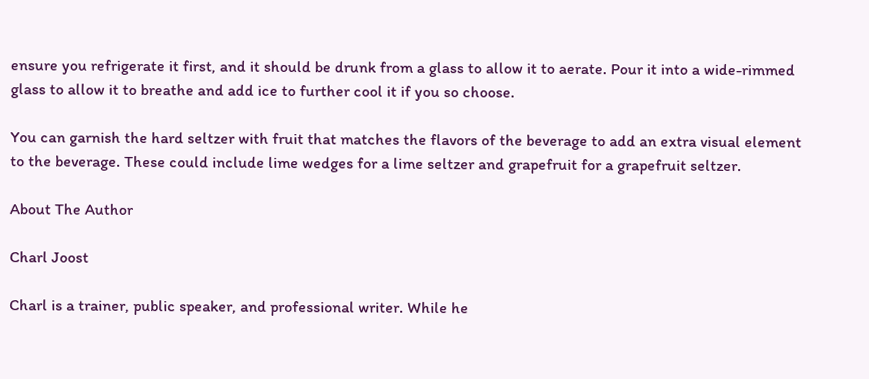ensure you refrigerate it first, and it should be drunk from a glass to allow it to aerate. Pour it into a wide-rimmed glass to allow it to breathe and add ice to further cool it if you so choose.

You can garnish the hard seltzer with fruit that matches the flavors of the beverage to add an extra visual element to the beverage. These could include lime wedges for a lime seltzer and grapefruit for a grapefruit seltzer.

About The Author

Charl Joost

Charl is a trainer, public speaker, and professional writer. While he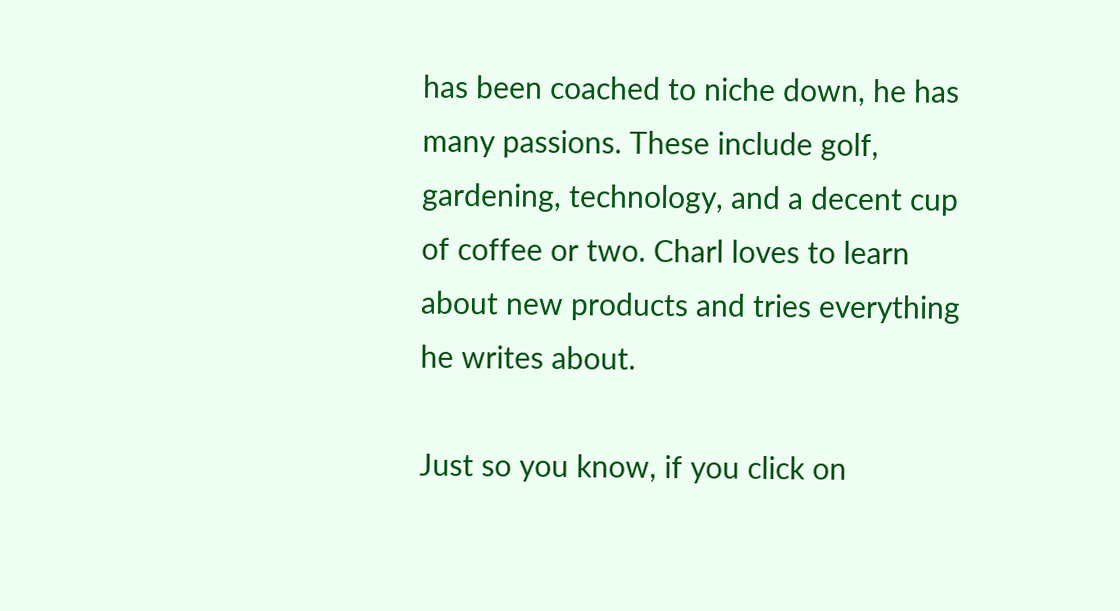has been coached to niche down, he has many passions. These include golf, gardening, technology, and a decent cup of coffee or two. Charl loves to learn about new products and tries everything he writes about.

Just so you know, if you click on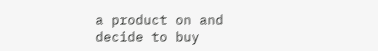a product on and decide to buy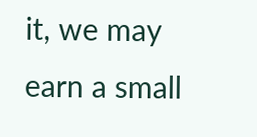it, we may earn a small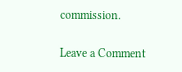commission.

Leave a Comment